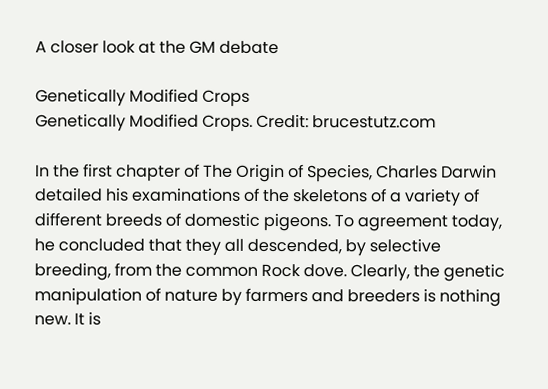A closer look at the GM debate

Genetically Modified Crops
Genetically Modified Crops. Credit: brucestutz.com

In the first chapter of The Origin of Species, Charles Darwin detailed his examinations of the skeletons of a variety of different breeds of domestic pigeons. To agreement today, he concluded that they all descended, by selective breeding, from the common Rock dove. Clearly, the genetic manipulation of nature by farmers and breeders is nothing new. It is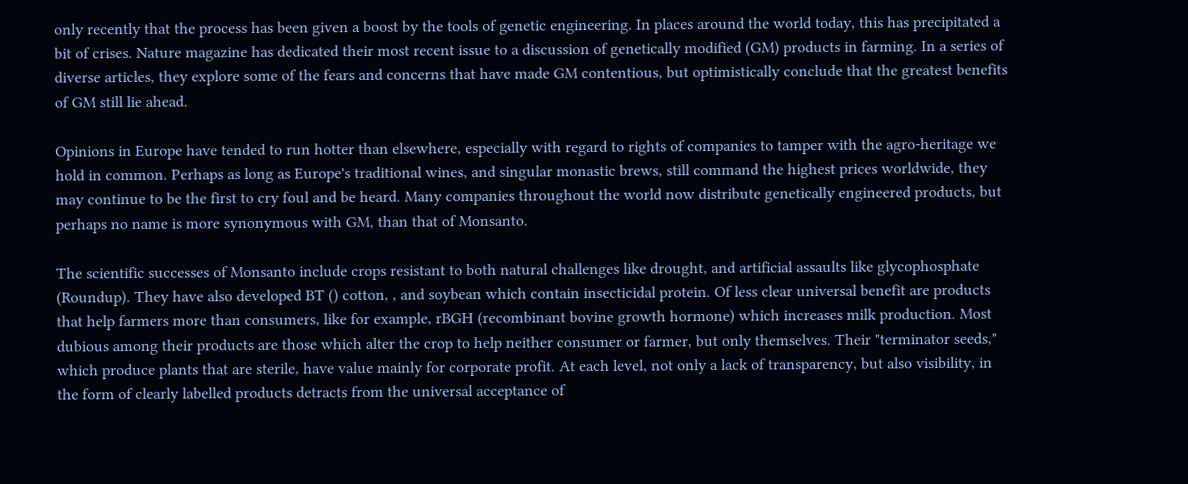only recently that the process has been given a boost by the tools of genetic engineering. In places around the world today, this has precipitated a bit of crises. Nature magazine has dedicated their most recent issue to a discussion of genetically modified (GM) products in farming. In a series of diverse articles, they explore some of the fears and concerns that have made GM contentious, but optimistically conclude that the greatest benefits of GM still lie ahead.

Opinions in Europe have tended to run hotter than elsewhere, especially with regard to rights of companies to tamper with the agro-heritage we hold in common. Perhaps as long as Europe's traditional wines, and singular monastic brews, still command the highest prices worldwide, they may continue to be the first to cry foul and be heard. Many companies throughout the world now distribute genetically engineered products, but perhaps no name is more synonymous with GM, than that of Monsanto.

The scientific successes of Monsanto include crops resistant to both natural challenges like drought, and artificial assaults like glycophosphate (Roundup). They have also developed BT () cotton, , and soybean which contain insecticidal protein. Of less clear universal benefit are products that help farmers more than consumers, like for example, rBGH (recombinant bovine growth hormone) which increases milk production. Most dubious among their products are those which alter the crop to help neither consumer or farmer, but only themselves. Their "terminator seeds," which produce plants that are sterile, have value mainly for corporate profit. At each level, not only a lack of transparency, but also visibility, in the form of clearly labelled products detracts from the universal acceptance of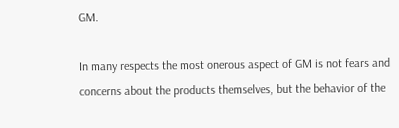GM.

In many respects the most onerous aspect of GM is not fears and concerns about the products themselves, but the behavior of the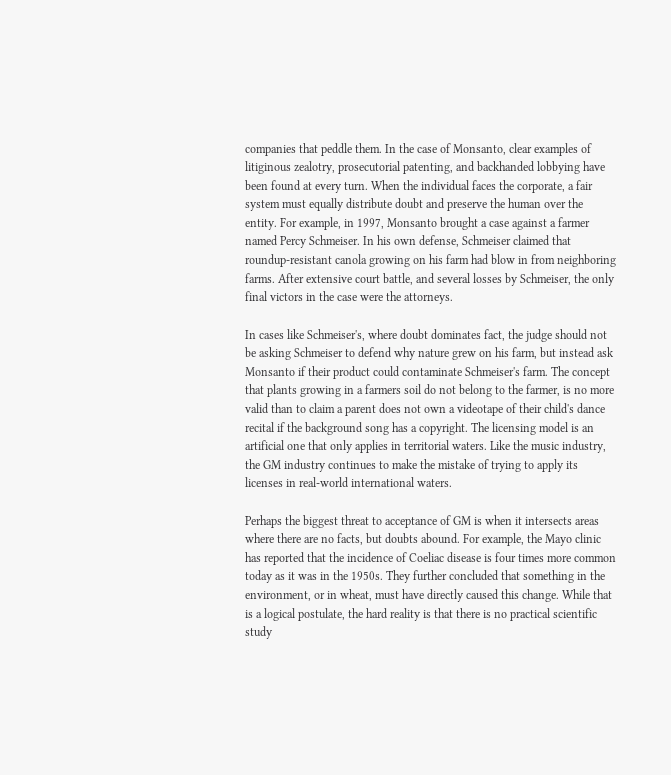companies that peddle them. In the case of Monsanto, clear examples of litiginous zealotry, prosecutorial patenting, and backhanded lobbying have been found at every turn. When the individual faces the corporate, a fair system must equally distribute doubt and preserve the human over the entity. For example, in 1997, Monsanto brought a case against a farmer named Percy Schmeiser. In his own defense, Schmeiser claimed that roundup-resistant canola growing on his farm had blow in from neighboring farms. After extensive court battle, and several losses by Schmeiser, the only final victors in the case were the attorneys.

In cases like Schmeiser's, where doubt dominates fact, the judge should not be asking Schmeiser to defend why nature grew on his farm, but instead ask Monsanto if their product could contaminate Schmeiser's farm. The concept that plants growing in a farmers soil do not belong to the farmer, is no more valid than to claim a parent does not own a videotape of their child's dance recital if the background song has a copyright. The licensing model is an artificial one that only applies in territorial waters. Like the music industry, the GM industry continues to make the mistake of trying to apply its licenses in real-world international waters.

Perhaps the biggest threat to acceptance of GM is when it intersects areas where there are no facts, but doubts abound. For example, the Mayo clinic has reported that the incidence of Coeliac disease is four times more common today as it was in the 1950s. They further concluded that something in the environment, or in wheat, must have directly caused this change. While that is a logical postulate, the hard reality is that there is no practical scientific study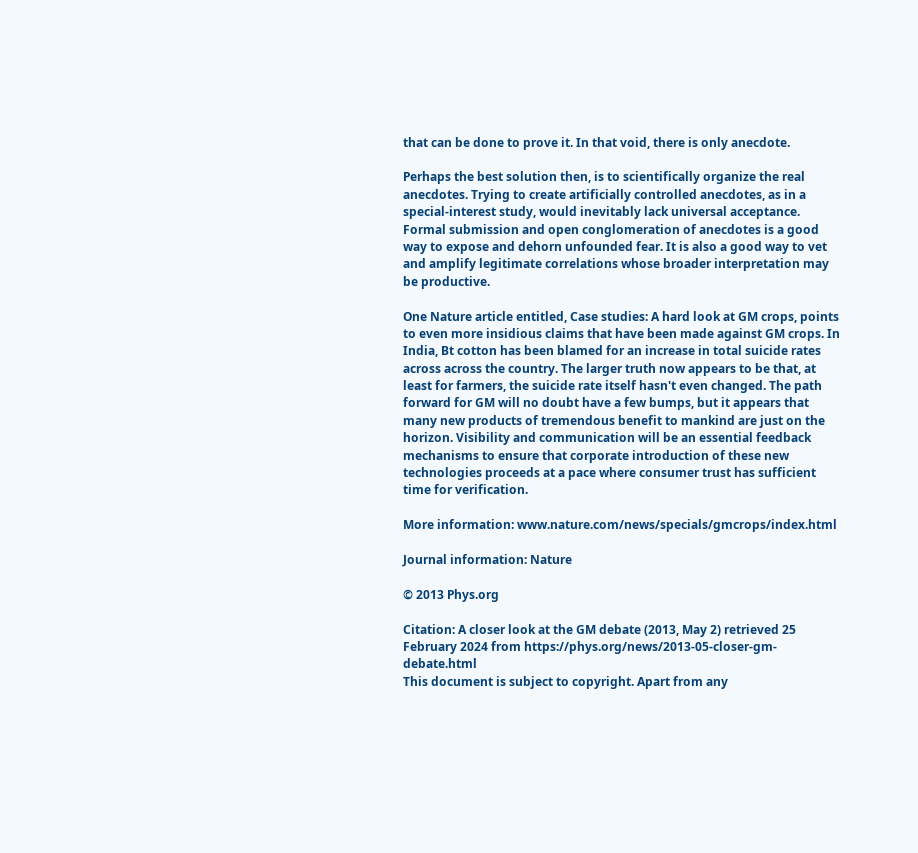that can be done to prove it. In that void, there is only anecdote.

Perhaps the best solution then, is to scientifically organize the real anecdotes. Trying to create artificially controlled anecdotes, as in a special-interest study, would inevitably lack universal acceptance. Formal submission and open conglomeration of anecdotes is a good way to expose and dehorn unfounded fear. It is also a good way to vet and amplify legitimate correlations whose broader interpretation may be productive.

One Nature article entitled, Case studies: A hard look at GM crops, points to even more insidious claims that have been made against GM crops. In India, Bt cotton has been blamed for an increase in total suicide rates across across the country. The larger truth now appears to be that, at least for farmers, the suicide rate itself hasn't even changed. The path forward for GM will no doubt have a few bumps, but it appears that many new products of tremendous benefit to mankind are just on the horizon. Visibility and communication will be an essential feedback mechanisms to ensure that corporate introduction of these new technologies proceeds at a pace where consumer trust has sufficient time for verification.

More information: www.nature.com/news/specials/gmcrops/index.html

Journal information: Nature

© 2013 Phys.org

Citation: A closer look at the GM debate (2013, May 2) retrieved 25 February 2024 from https://phys.org/news/2013-05-closer-gm-debate.html
This document is subject to copyright. Apart from any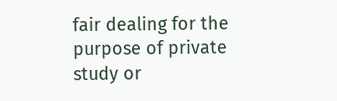fair dealing for the purpose of private study or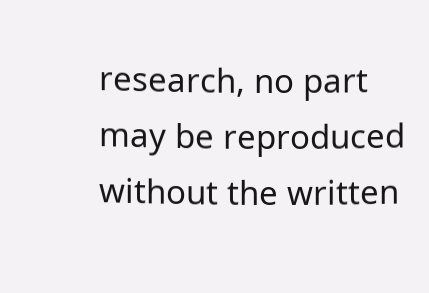research, no part may be reproduced without the written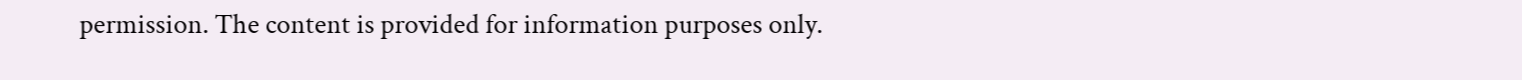permission. The content is provided for information purposes only.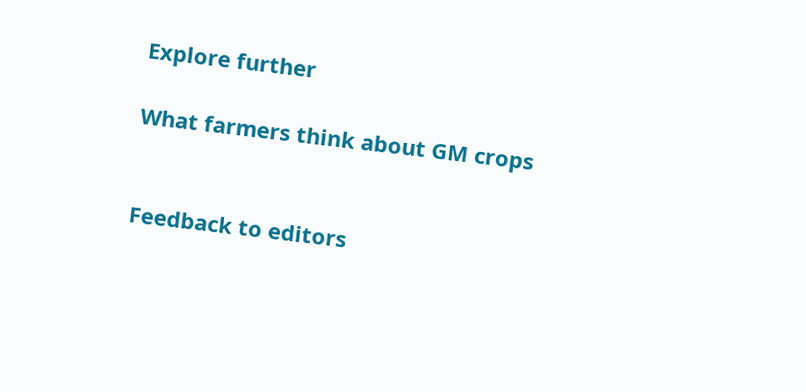Explore further

What farmers think about GM crops


Feedback to editors